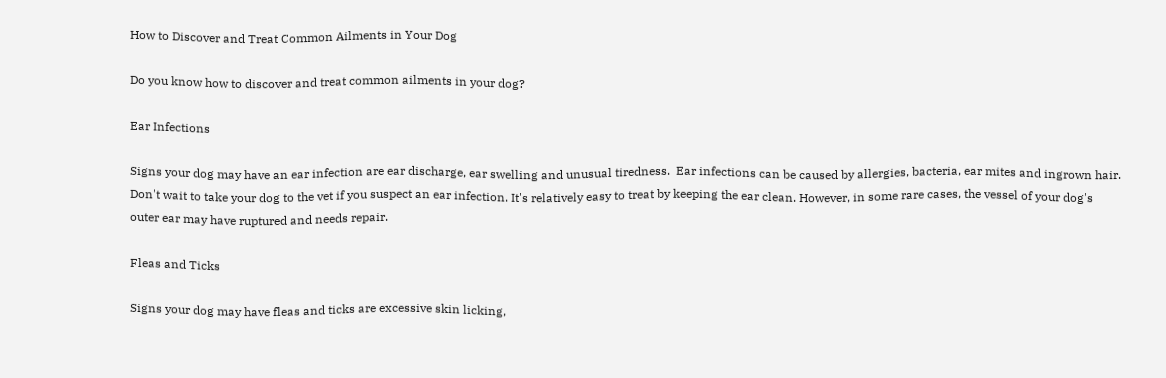How to Discover and Treat Common Ailments in Your Dog

Do you know how to discover and treat common ailments in your dog?

Ear Infections

Signs your dog may have an ear infection are ear discharge, ear swelling and unusual tiredness.  Ear infections can be caused by allergies, bacteria, ear mites and ingrown hair. Don't wait to take your dog to the vet if you suspect an ear infection. It's relatively easy to treat by keeping the ear clean. However, in some rare cases, the vessel of your dog's outer ear may have ruptured and needs repair.

Fleas and Ticks

Signs your dog may have fleas and ticks are excessive skin licking,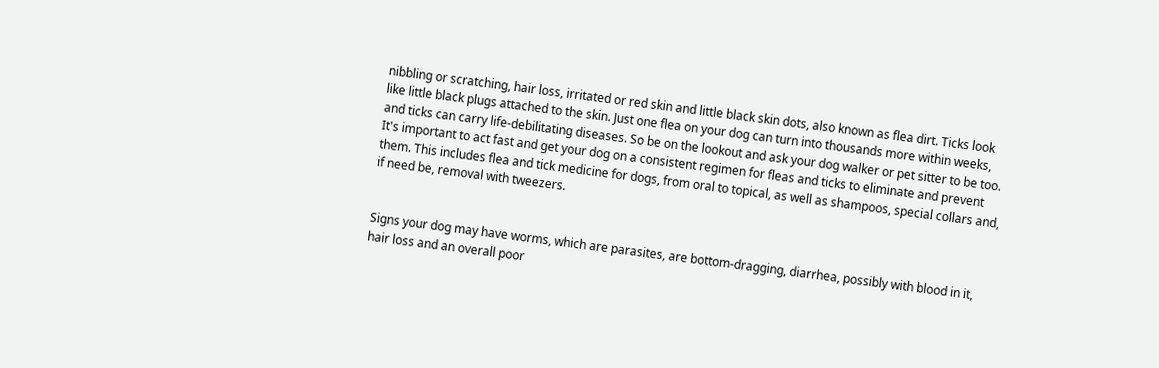nibbling or scratching, hair loss, irritated or red skin and little black skin dots, also known as flea dirt. Ticks look like little black plugs attached to the skin. Just one flea on your dog can turn into thousands more within weeks, and ticks can carry life-debilitating diseases. So be on the lookout and ask your dog walker or pet sitter to be too. It's important to act fast and get your dog on a consistent regimen for fleas and ticks to eliminate and prevent them. This includes flea and tick medicine for dogs, from oral to topical, as well as shampoos, special collars and, if need be, removal with tweezers.


Signs your dog may have worms, which are parasites, are bottom-dragging, diarrhea, possibly with blood in it, hair loss and an overall poor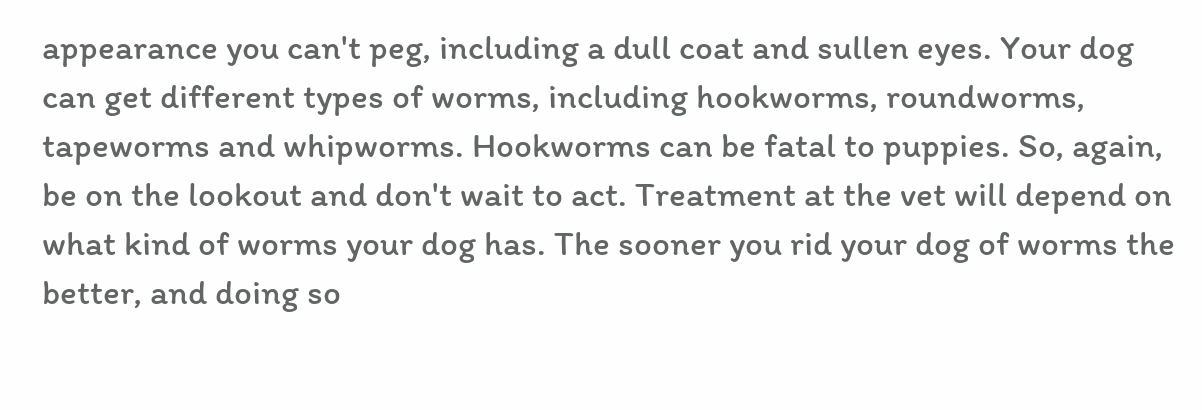appearance you can't peg, including a dull coat and sullen eyes. Your dog can get different types of worms, including hookworms, roundworms, tapeworms and whipworms. Hookworms can be fatal to puppies. So, again, be on the lookout and don't wait to act. Treatment at the vet will depend on what kind of worms your dog has. The sooner you rid your dog of worms the better, and doing so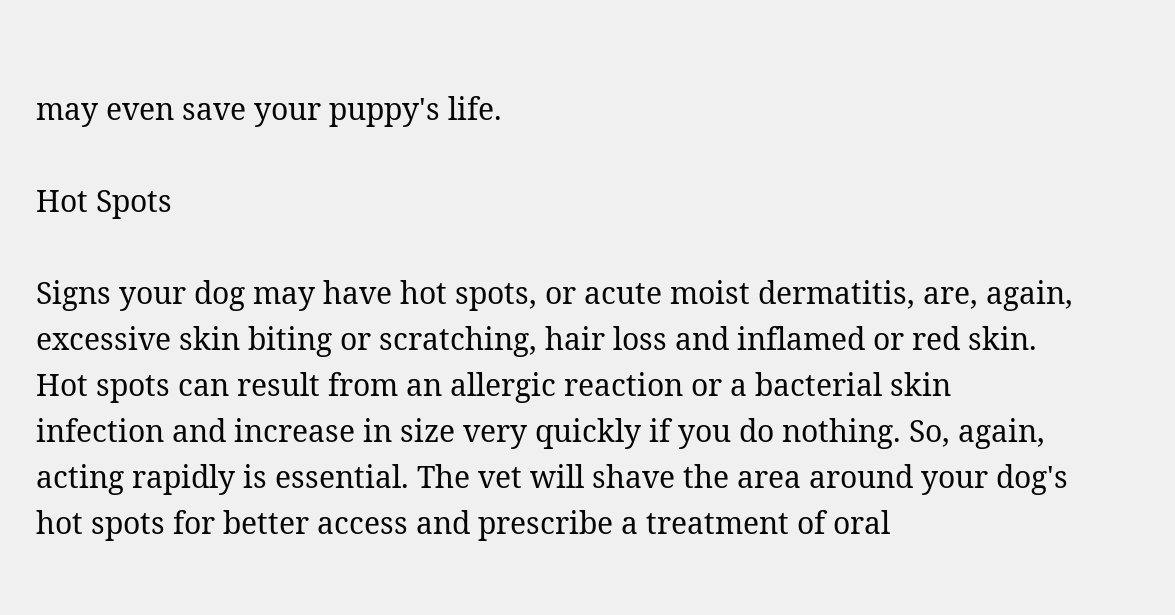may even save your puppy's life.

Hot Spots

Signs your dog may have hot spots, or acute moist dermatitis, are, again, excessive skin biting or scratching, hair loss and inflamed or red skin. Hot spots can result from an allergic reaction or a bacterial skin infection and increase in size very quickly if you do nothing. So, again, acting rapidly is essential. The vet will shave the area around your dog's hot spots for better access and prescribe a treatment of oral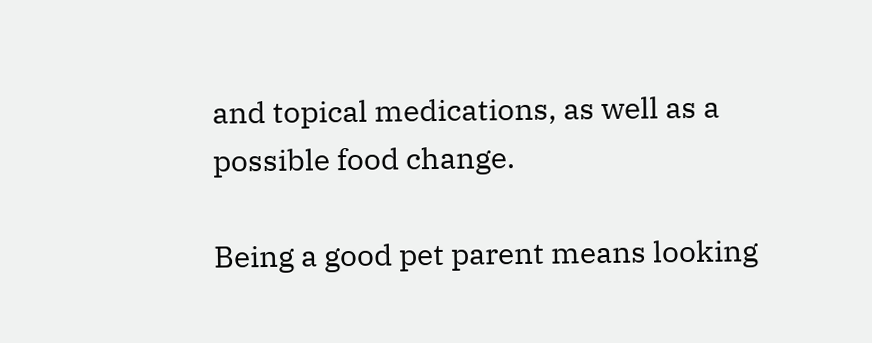and topical medications, as well as a possible food change.

Being a good pet parent means looking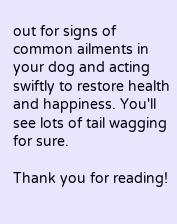out for signs of common ailments in your dog and acting swiftly to restore health and happiness. You'll see lots of tail wagging for sure.

Thank you for reading!